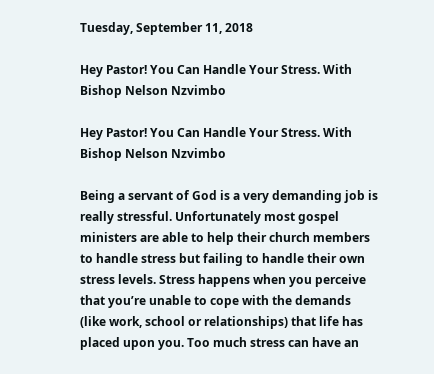Tuesday, September 11, 2018

Hey Pastor! You Can Handle Your Stress. With Bishop Nelson Nzvimbo

Hey Pastor! You Can Handle Your Stress. With Bishop Nelson Nzvimbo

Being a servant of God is a very demanding job is really stressful. Unfortunately most gospel ministers are able to help their church members to handle stress but failing to handle their own stress levels. Stress happens when you perceive that you’re unable to cope with the demands (like work, school or relationships) that life has placed upon you. Too much stress can have an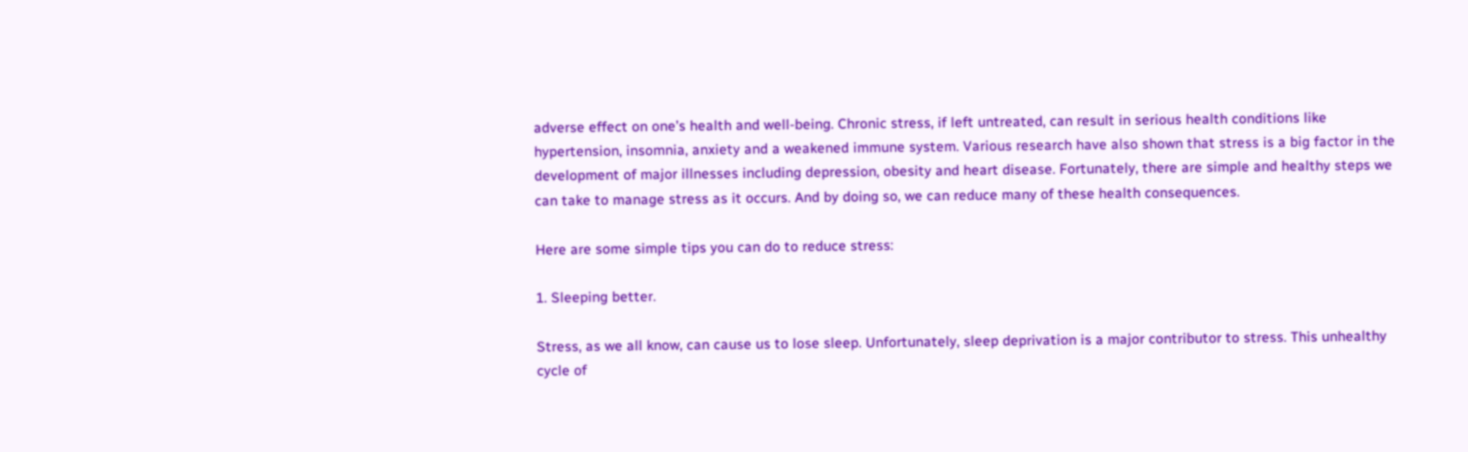adverse effect on one’s health and well-being. Chronic stress, if left untreated, can result in serious health conditions like hypertension, insomnia, anxiety and a weakened immune system. Various research have also shown that stress is a big factor in the development of major illnesses including depression, obesity and heart disease. Fortunately, there are simple and healthy steps we can take to manage stress as it occurs. And by doing so, we can reduce many of these health consequences.

Here are some simple tips you can do to reduce stress:

1. Sleeping better.

Stress, as we all know, can cause us to lose sleep. Unfortunately, sleep deprivation is a major contributor to stress. This unhealthy cycle of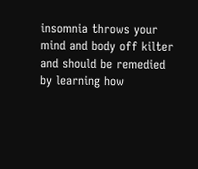insomnia throws your mind and body off kilter and should be remedied by learning how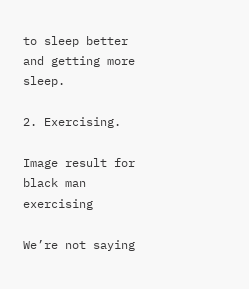to sleep better and getting more sleep.

2. Exercising.

Image result for black man exercising

We’re not saying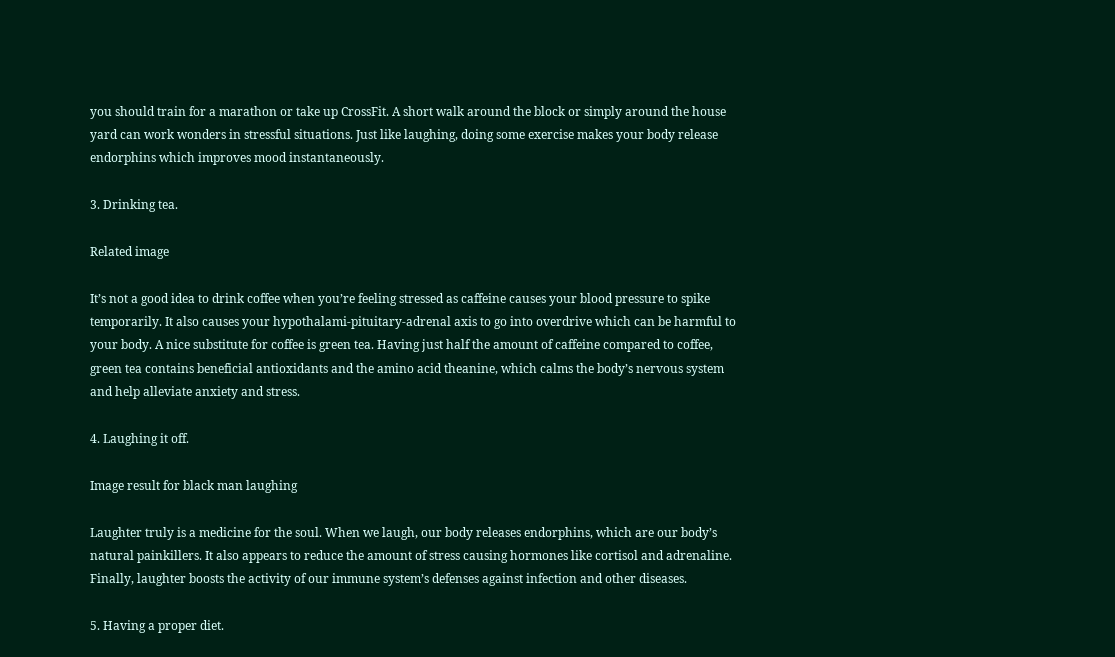you should train for a marathon or take up CrossFit. A short walk around the block or simply around the house yard can work wonders in stressful situations. Just like laughing, doing some exercise makes your body release endorphins which improves mood instantaneously.

3. Drinking tea.

Related image

It’s not a good idea to drink coffee when you’re feeling stressed as caffeine causes your blood pressure to spike temporarily. It also causes your hypothalami-pituitary-adrenal axis to go into overdrive which can be harmful to your body. A nice substitute for coffee is green tea. Having just half the amount of caffeine compared to coffee, green tea contains beneficial antioxidants and the amino acid theanine, which calms the body’s nervous system and help alleviate anxiety and stress.

4. Laughing it off.

Image result for black man laughing

Laughter truly is a medicine for the soul. When we laugh, our body releases endorphins, which are our body’s natural painkillers. It also appears to reduce the amount of stress causing hormones like cortisol and adrenaline. Finally, laughter boosts the activity of our immune system’s defenses against infection and other diseases.

5. Having a proper diet.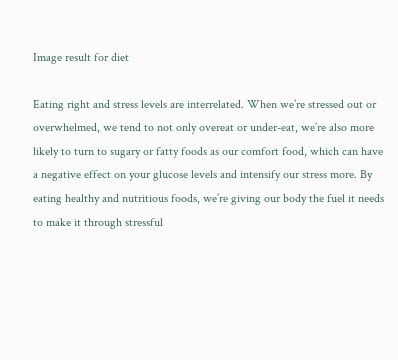Image result for diet

Eating right and stress levels are interrelated. When we’re stressed out or overwhelmed, we tend to not only overeat or under-eat, we’re also more likely to turn to sugary or fatty foods as our comfort food, which can have a negative effect on your glucose levels and intensify our stress more. By eating healthy and nutritious foods, we’re giving our body the fuel it needs to make it through stressful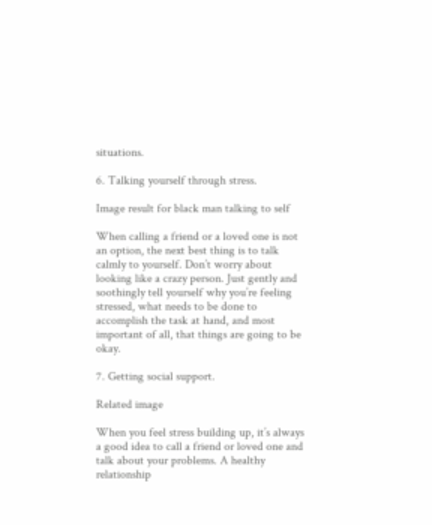situations.

6. Talking yourself through stress.

Image result for black man talking to self

When calling a friend or a loved one is not an option, the next best thing is to talk calmly to yourself. Don’t worry about looking like a crazy person. Just gently and soothingly tell yourself why you’re feeling stressed, what needs to be done to accomplish the task at hand, and most important of all, that things are going to be okay.

7. Getting social support.

Related image

When you feel stress building up, it’s always a good idea to call a friend or loved one and talk about your problems. A healthy relationship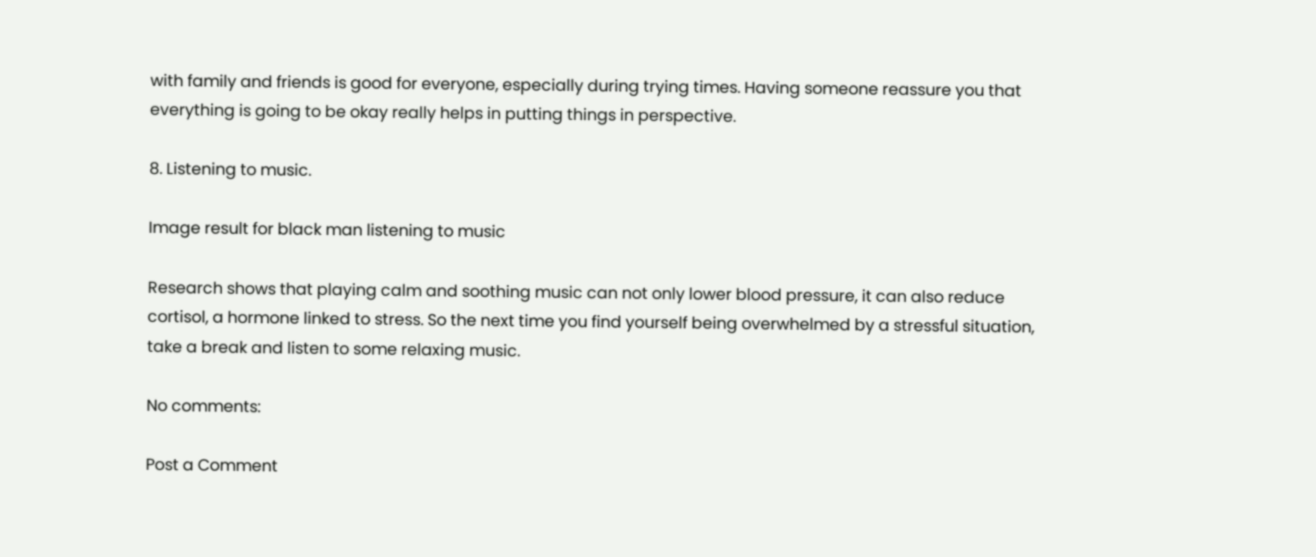with family and friends is good for everyone, especially during trying times. Having someone reassure you that everything is going to be okay really helps in putting things in perspective.

8. Listening to music.

Image result for black man listening to music

Research shows that playing calm and soothing music can not only lower blood pressure, it can also reduce cortisol, a hormone linked to stress. So the next time you find yourself being overwhelmed by a stressful situation, take a break and listen to some relaxing music.

No comments:

Post a Comment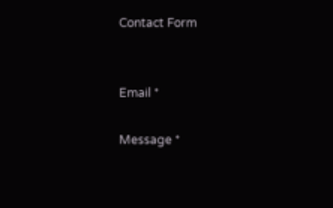Contact Form


Email *

Message *